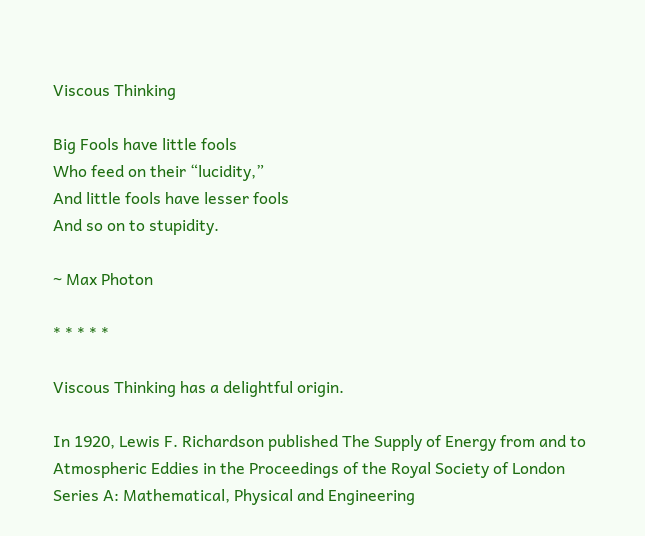Viscous Thinking

Big Fools have little fools
Who feed on their “lucidity,”
And little fools have lesser fools
And so on to stupidity.

~ Max Photon

* * * * *

Viscous Thinking has a delightful origin.

In 1920, Lewis F. Richardson published The Supply of Energy from and to Atmospheric Eddies in the Proceedings of the Royal Society of London Series A: Mathematical, Physical and Engineering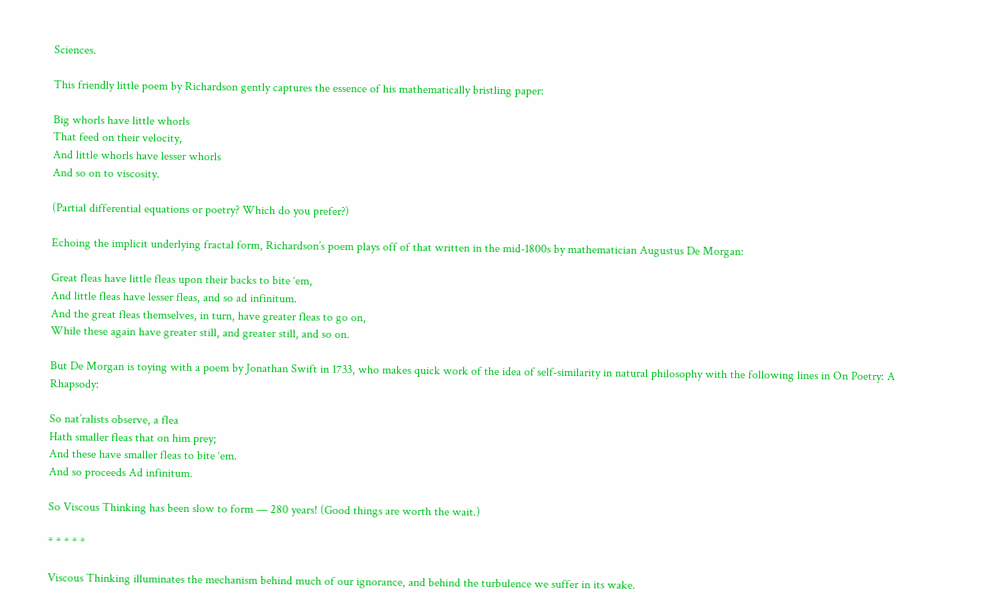Sciences.

This friendly little poem by Richardson gently captures the essence of his mathematically bristling paper:

Big whorls have little whorls
That feed on their velocity,
And little whorls have lesser whorls
And so on to viscosity.

(Partial differential equations or poetry? Which do you prefer?)

Echoing the implicit underlying fractal form, Richardson’s poem plays off of that written in the mid-1800s by mathematician Augustus De Morgan:

Great fleas have little fleas upon their backs to bite ‘em,
And little fleas have lesser fleas, and so ad infinitum.
And the great fleas themselves, in turn, have greater fleas to go on,
While these again have greater still, and greater still, and so on.

But De Morgan is toying with a poem by Jonathan Swift in 1733, who makes quick work of the idea of self-similarity in natural philosophy with the following lines in On Poetry: A Rhapsody:

So nat’ralists observe, a flea
Hath smaller fleas that on him prey;
And these have smaller fleas to bite ‘em.
And so proceeds Ad infinitum.

So Viscous Thinking has been slow to form — 280 years! (Good things are worth the wait.)

* * * * *

Viscous Thinking illuminates the mechanism behind much of our ignorance, and behind the turbulence we suffer in its wake.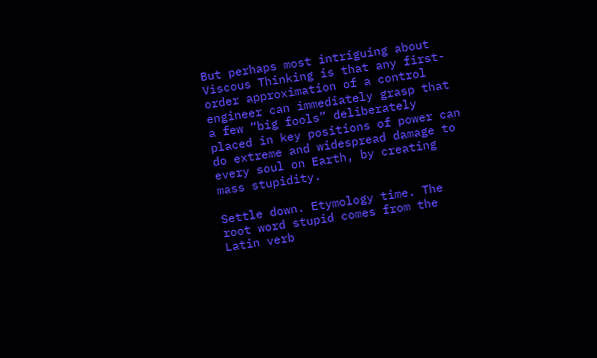But perhaps most intriguing about Viscous Thinking is that any first-order approximation of a control engineer can immediately grasp that a few “big fools” deliberately placed in key positions of power can do extreme and widespread damage to every soul on Earth, by creating mass stupidity.

Settle down. Etymology time. The root word stupid comes from the Latin verb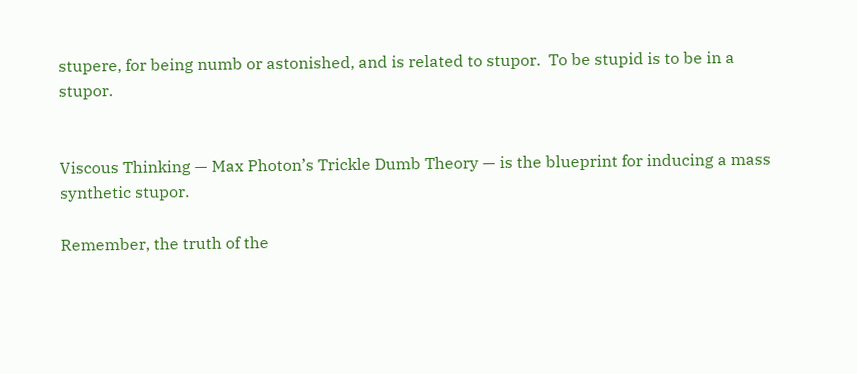stupere, for being numb or astonished, and is related to stupor.  To be stupid is to be in a stupor.


Viscous Thinking — Max Photon’s Trickle Dumb Theory — is the blueprint for inducing a mass synthetic stupor.

Remember, the truth of the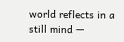world reflects in a still mind —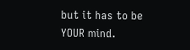but it has to be YOUR mind.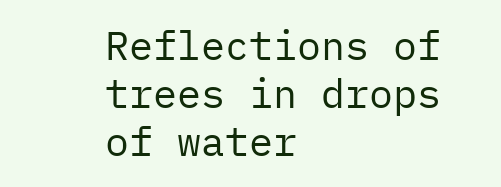Reflections of trees in drops of water